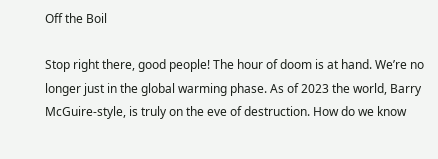Off the Boil

Stop right there, good people! The hour of doom is at hand. We’re no longer just in the global warming phase. As of 2023 the world, Barry McGuire-style, is truly on the eve of destruction. How do we know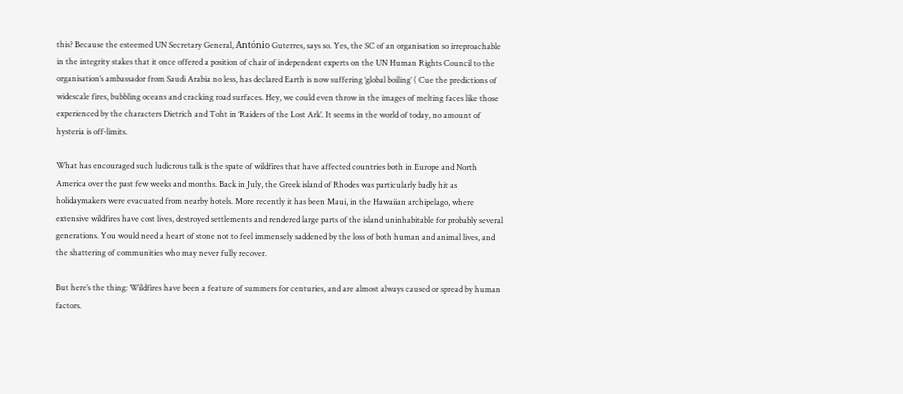this? Because the esteemed UN Secretary General, António Guterres, says so. Yes, the SC of an organisation so irreproachable in the integrity stakes that it once offered a position of chair of independent experts on the UN Human Rights Council to the organisation’s ambassador from Saudi Arabia no less, has declared Earth is now suffering ‘global boiling’ ( Cue the predictions of widescale fires, bubbling oceans and cracking road surfaces. Hey, we could even throw in the images of melting faces like those experienced by the characters Dietrich and Toht in ‘Raiders of the Lost Ark’. It seems in the world of today, no amount of hysteria is off-limits.

What has encouraged such ludicrous talk is the spate of wildfires that have affected countries both in Europe and North America over the past few weeks and months. Back in July, the Greek island of Rhodes was particularly badly hit as holidaymakers were evacuated from nearby hotels. More recently it has been Maui, in the Hawaiian archipelago, where extensive wildfires have cost lives, destroyed settlements and rendered large parts of the island uninhabitable for probably several generations. You would need a heart of stone not to feel immensely saddened by the loss of both human and animal lives, and the shattering of communities who may never fully recover.

But here’s the thing: Wildfires have been a feature of summers for centuries, and are almost always caused or spread by human factors.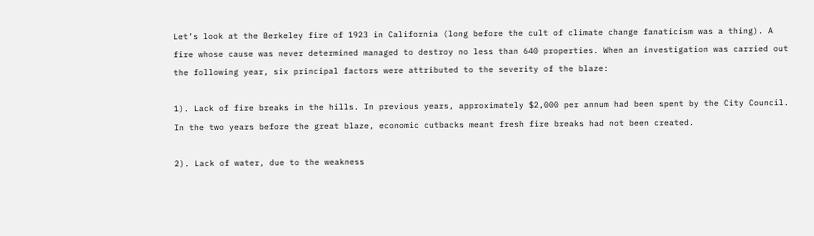Let’s look at the Berkeley fire of 1923 in California (long before the cult of climate change fanaticism was a thing). A fire whose cause was never determined managed to destroy no less than 640 properties. When an investigation was carried out the following year, six principal factors were attributed to the severity of the blaze:

1). Lack of fire breaks in the hills. In previous years, approximately $2,000 per annum had been spent by the City Council. In the two years before the great blaze, economic cutbacks meant fresh fire breaks had not been created.

2). Lack of water, due to the weakness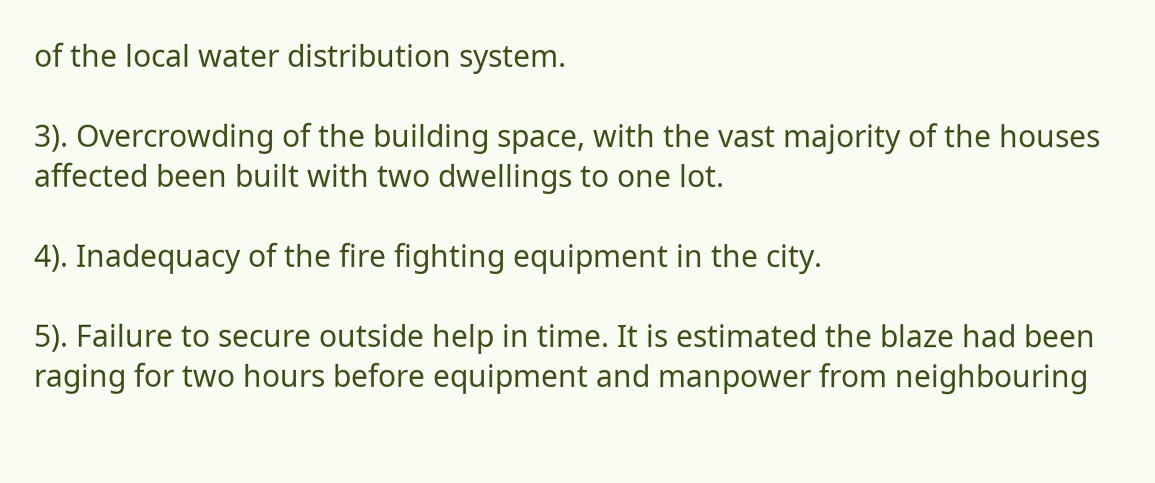of the local water distribution system.

3). Overcrowding of the building space, with the vast majority of the houses affected been built with two dwellings to one lot.

4). Inadequacy of the fire fighting equipment in the city.

5). Failure to secure outside help in time. It is estimated the blaze had been raging for two hours before equipment and manpower from neighbouring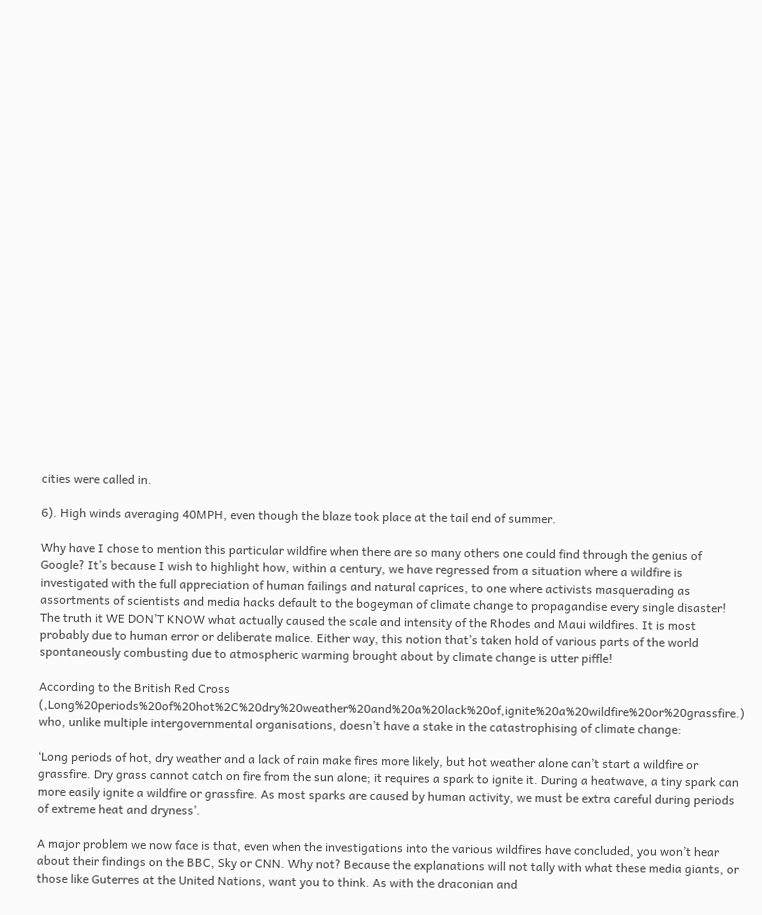cities were called in.

6). High winds averaging 40MPH, even though the blaze took place at the tail end of summer.

Why have I chose to mention this particular wildfire when there are so many others one could find through the genius of Google? It’s because I wish to highlight how, within a century, we have regressed from a situation where a wildfire is investigated with the full appreciation of human failings and natural caprices, to one where activists masquerading as assortments of scientists and media hacks default to the bogeyman of climate change to propagandise every single disaster! The truth it WE DON’T KNOW what actually caused the scale and intensity of the Rhodes and Maui wildfires. It is most probably due to human error or deliberate malice. Either way, this notion that’s taken hold of various parts of the world spontaneously combusting due to atmospheric warming brought about by climate change is utter piffle!

According to the British Red Cross (,Long%20periods%20of%20hot%2C%20dry%20weather%20and%20a%20lack%20of,ignite%20a%20wildfire%20or%20grassfire.) who, unlike multiple intergovernmental organisations, doesn’t have a stake in the catastrophising of climate change:

‘Long periods of hot, dry weather and a lack of rain make fires more likely, but hot weather alone can’t start a wildfire or grassfire. Dry grass cannot catch on fire from the sun alone; it requires a spark to ignite it. During a heatwave, a tiny spark can more easily ignite a wildfire or grassfire. As most sparks are caused by human activity, we must be extra careful during periods of extreme heat and dryness’.

A major problem we now face is that, even when the investigations into the various wildfires have concluded, you won’t hear about their findings on the BBC, Sky or CNN. Why not? Because the explanations will not tally with what these media giants, or those like Guterres at the United Nations, want you to think. As with the draconian and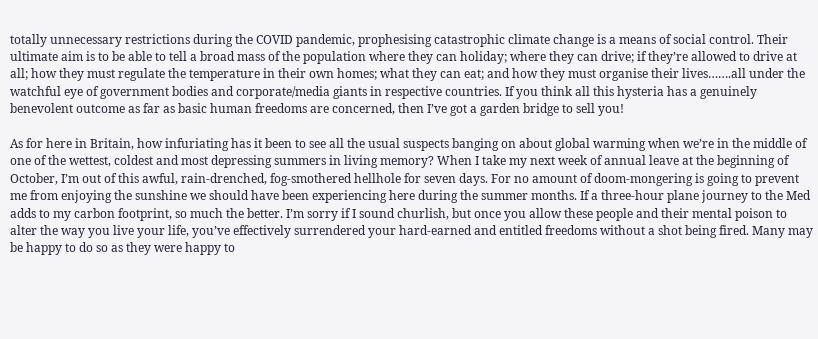totally unnecessary restrictions during the COVID pandemic, prophesising catastrophic climate change is a means of social control. Their ultimate aim is to be able to tell a broad mass of the population where they can holiday; where they can drive; if they’re allowed to drive at all; how they must regulate the temperature in their own homes; what they can eat; and how they must organise their lives…….all under the watchful eye of government bodies and corporate/media giants in respective countries. If you think all this hysteria has a genuinely benevolent outcome as far as basic human freedoms are concerned, then I’ve got a garden bridge to sell you!

As for here in Britain, how infuriating has it been to see all the usual suspects banging on about global warming when we’re in the middle of one of the wettest, coldest and most depressing summers in living memory? When I take my next week of annual leave at the beginning of October, I’m out of this awful, rain-drenched, fog-smothered hellhole for seven days. For no amount of doom-mongering is going to prevent me from enjoying the sunshine we should have been experiencing here during the summer months. If a three-hour plane journey to the Med adds to my carbon footprint, so much the better. I’m sorry if I sound churlish, but once you allow these people and their mental poison to alter the way you live your life, you’ve effectively surrendered your hard-earned and entitled freedoms without a shot being fired. Many may be happy to do so as they were happy to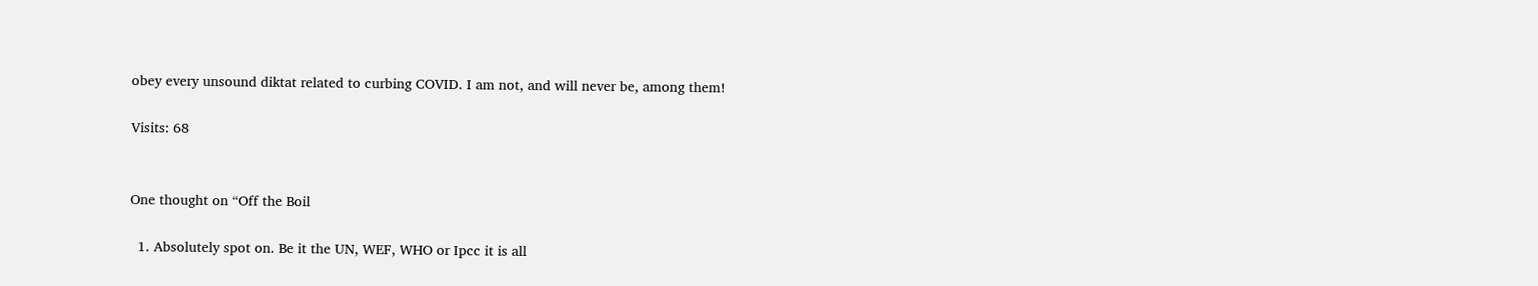obey every unsound diktat related to curbing COVID. I am not, and will never be, among them!

Visits: 68


One thought on “Off the Boil

  1. Absolutely spot on. Be it the UN, WEF, WHO or Ipcc it is all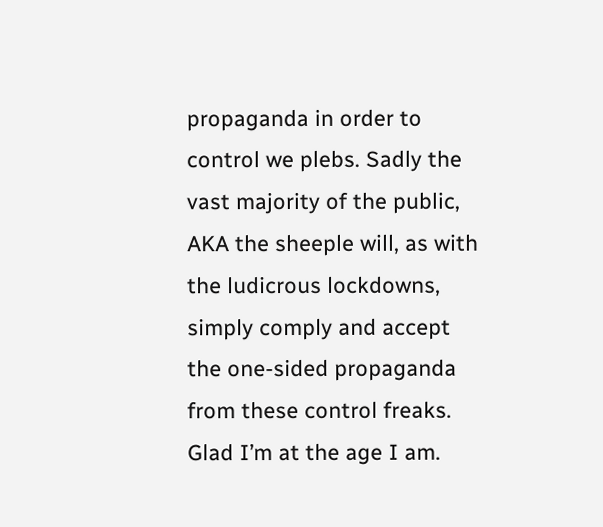propaganda in order to control we plebs. Sadly the vast majority of the public, AKA the sheeple will, as with the ludicrous lockdowns, simply comply and accept the one-sided propaganda from these control freaks. Glad I’m at the age I am.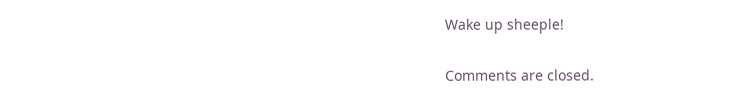Wake up sheeple!


Comments are closed.